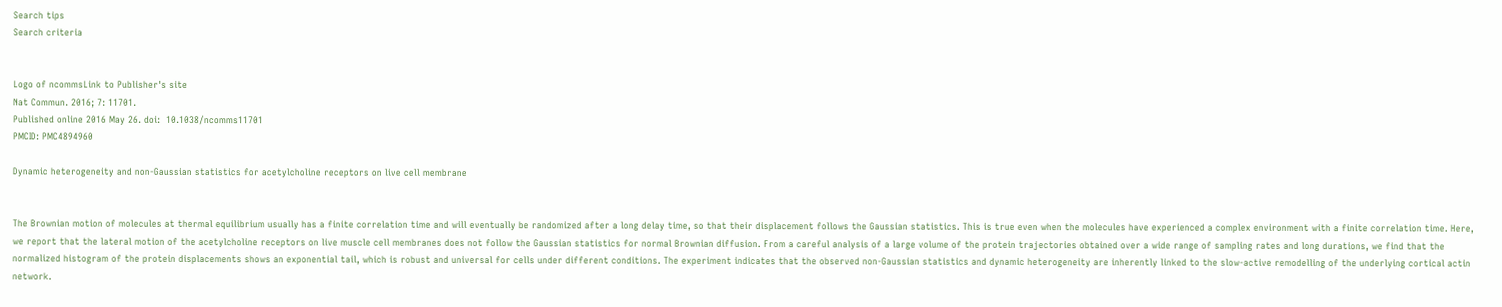Search tips
Search criteria


Logo of ncommsLink to Publisher's site
Nat Commun. 2016; 7: 11701.
Published online 2016 May 26. doi:  10.1038/ncomms11701
PMCID: PMC4894960

Dynamic heterogeneity and non-Gaussian statistics for acetylcholine receptors on live cell membrane


The Brownian motion of molecules at thermal equilibrium usually has a finite correlation time and will eventually be randomized after a long delay time, so that their displacement follows the Gaussian statistics. This is true even when the molecules have experienced a complex environment with a finite correlation time. Here, we report that the lateral motion of the acetylcholine receptors on live muscle cell membranes does not follow the Gaussian statistics for normal Brownian diffusion. From a careful analysis of a large volume of the protein trajectories obtained over a wide range of sampling rates and long durations, we find that the normalized histogram of the protein displacements shows an exponential tail, which is robust and universal for cells under different conditions. The experiment indicates that the observed non-Gaussian statistics and dynamic heterogeneity are inherently linked to the slow-active remodelling of the underlying cortical actin network.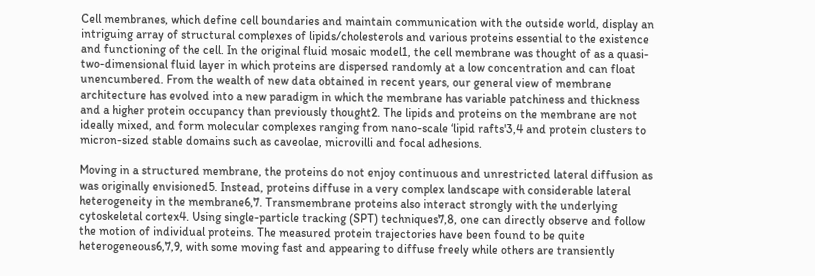Cell membranes, which define cell boundaries and maintain communication with the outside world, display an intriguing array of structural complexes of lipids/cholesterols and various proteins essential to the existence and functioning of the cell. In the original fluid mosaic model1, the cell membrane was thought of as a quasi-two-dimensional fluid layer in which proteins are dispersed randomly at a low concentration and can float unencumbered. From the wealth of new data obtained in recent years, our general view of membrane architecture has evolved into a new paradigm in which the membrane has variable patchiness and thickness and a higher protein occupancy than previously thought2. The lipids and proteins on the membrane are not ideally mixed, and form molecular complexes ranging from nano-scale ‘lipid rafts'3,4 and protein clusters to micron-sized stable domains such as caveolae, microvilli and focal adhesions.

Moving in a structured membrane, the proteins do not enjoy continuous and unrestricted lateral diffusion as was originally envisioned5. Instead, proteins diffuse in a very complex landscape with considerable lateral heterogeneity in the membrane6,7. Transmembrane proteins also interact strongly with the underlying cytoskeletal cortex4. Using single-particle tracking (SPT) techniques7,8, one can directly observe and follow the motion of individual proteins. The measured protein trajectories have been found to be quite heterogeneous6,7,9, with some moving fast and appearing to diffuse freely while others are transiently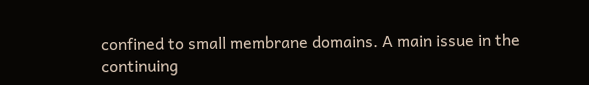confined to small membrane domains. A main issue in the continuing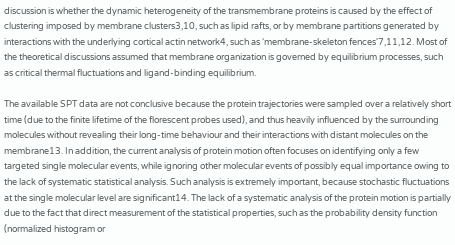discussion is whether the dynamic heterogeneity of the transmembrane proteins is caused by the effect of clustering imposed by membrane clusters3,10, such as lipid rafts, or by membrane partitions generated by interactions with the underlying cortical actin network4, such as ‘membrane-skeleton fences'7,11,12. Most of the theoretical discussions assumed that membrane organization is governed by equilibrium processes, such as critical thermal fluctuations and ligand-binding equilibrium.

The available SPT data are not conclusive because the protein trajectories were sampled over a relatively short time (due to the finite lifetime of the florescent probes used), and thus heavily influenced by the surrounding molecules without revealing their long-time behaviour and their interactions with distant molecules on the membrane13. In addition, the current analysis of protein motion often focuses on identifying only a few targeted single molecular events, while ignoring other molecular events of possibly equal importance owing to the lack of systematic statistical analysis. Such analysis is extremely important, because stochastic fluctuations at the single molecular level are significant14. The lack of a systematic analysis of the protein motion is partially due to the fact that direct measurement of the statistical properties, such as the probability density function (normalized histogram or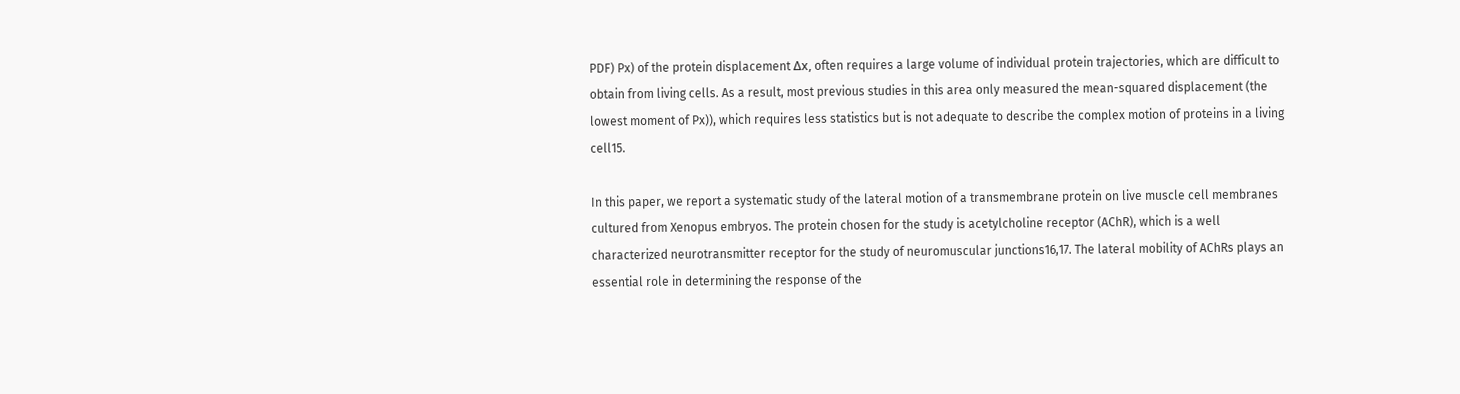PDF) Px) of the protein displacement Δx, often requires a large volume of individual protein trajectories, which are difficult to obtain from living cells. As a result, most previous studies in this area only measured the mean-squared displacement (the lowest moment of Px)), which requires less statistics but is not adequate to describe the complex motion of proteins in a living cell15.

In this paper, we report a systematic study of the lateral motion of a transmembrane protein on live muscle cell membranes cultured from Xenopus embryos. The protein chosen for the study is acetylcholine receptor (AChR), which is a well characterized neurotransmitter receptor for the study of neuromuscular junctions16,17. The lateral mobility of AChRs plays an essential role in determining the response of the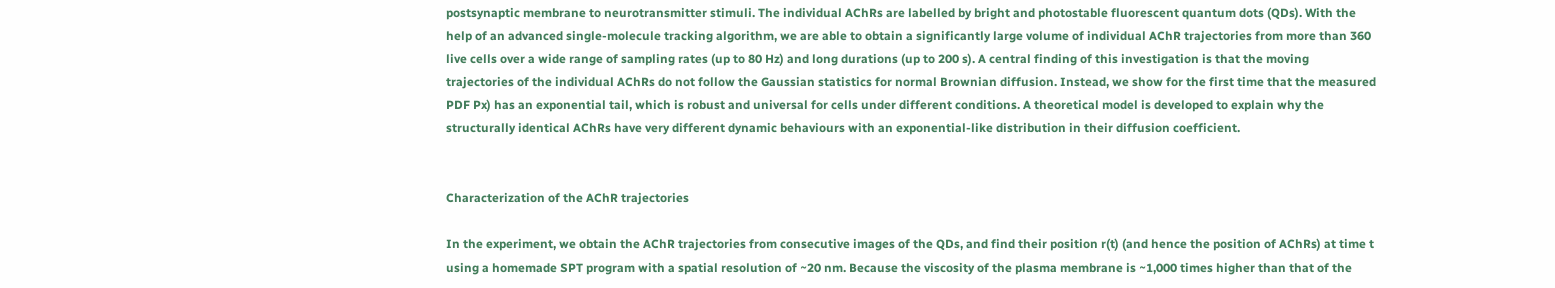postsynaptic membrane to neurotransmitter stimuli. The individual AChRs are labelled by bright and photostable fluorescent quantum dots (QDs). With the help of an advanced single-molecule tracking algorithm, we are able to obtain a significantly large volume of individual AChR trajectories from more than 360 live cells over a wide range of sampling rates (up to 80 Hz) and long durations (up to 200 s). A central finding of this investigation is that the moving trajectories of the individual AChRs do not follow the Gaussian statistics for normal Brownian diffusion. Instead, we show for the first time that the measured PDF Px) has an exponential tail, which is robust and universal for cells under different conditions. A theoretical model is developed to explain why the structurally identical AChRs have very different dynamic behaviours with an exponential-like distribution in their diffusion coefficient.


Characterization of the AChR trajectories

In the experiment, we obtain the AChR trajectories from consecutive images of the QDs, and find their position r(t) (and hence the position of AChRs) at time t using a homemade SPT program with a spatial resolution of ~20 nm. Because the viscosity of the plasma membrane is ~1,000 times higher than that of the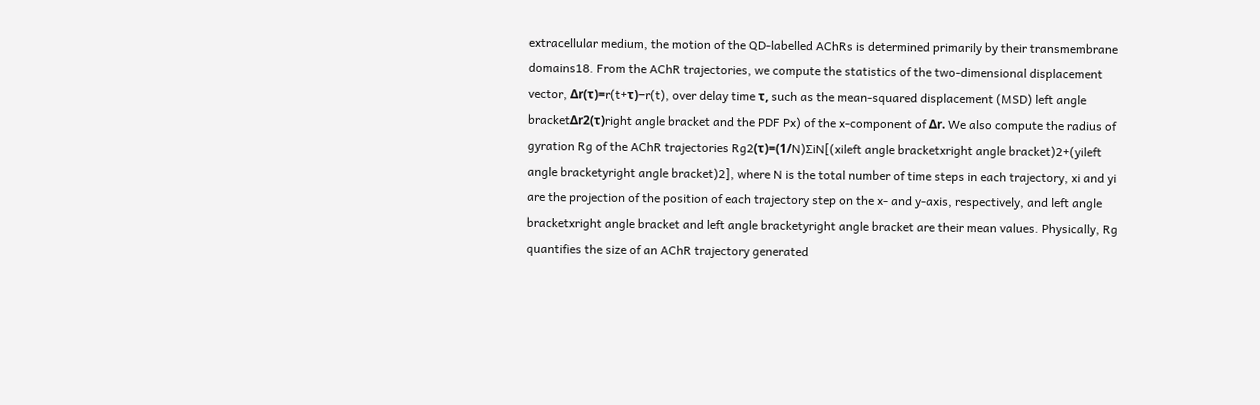extracellular medium, the motion of the QD-labelled AChRs is determined primarily by their transmembrane domains18. From the AChR trajectories, we compute the statistics of the two-dimensional displacement vector, Δr(τ)=r(t+τ)−r(t), over delay time τ, such as the mean-squared displacement (MSD) left angle bracketΔr2(τ)right angle bracket and the PDF Px) of the x-component of Δr. We also compute the radius of gyration Rg of the AChR trajectories Rg2(τ)=(1/N)∑iN[(xileft angle bracketxright angle bracket)2+(yileft angle bracketyright angle bracket)2], where N is the total number of time steps in each trajectory, xi and yi are the projection of the position of each trajectory step on the x- and y-axis, respectively, and left angle bracketxright angle bracket and left angle bracketyright angle bracket are their mean values. Physically, Rg quantifies the size of an AChR trajectory generated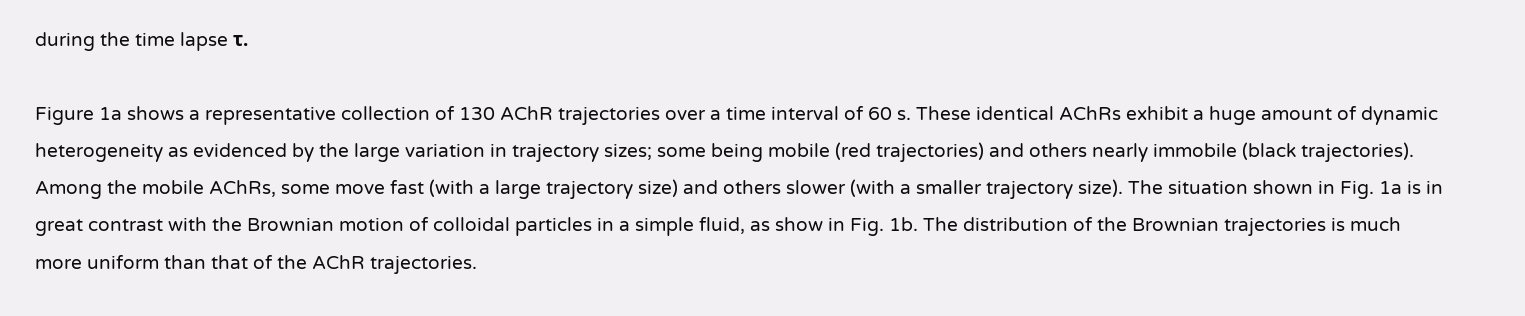during the time lapse τ.

Figure 1a shows a representative collection of 130 AChR trajectories over a time interval of 60 s. These identical AChRs exhibit a huge amount of dynamic heterogeneity as evidenced by the large variation in trajectory sizes; some being mobile (red trajectories) and others nearly immobile (black trajectories). Among the mobile AChRs, some move fast (with a large trajectory size) and others slower (with a smaller trajectory size). The situation shown in Fig. 1a is in great contrast with the Brownian motion of colloidal particles in a simple fluid, as show in Fig. 1b. The distribution of the Brownian trajectories is much more uniform than that of the AChR trajectories.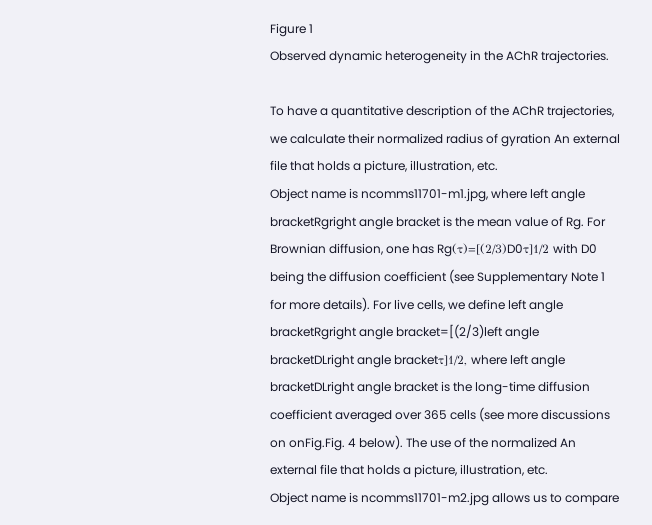Figure 1
Observed dynamic heterogeneity in the AChR trajectories.

To have a quantitative description of the AChR trajectories, we calculate their normalized radius of gyration An external file that holds a picture, illustration, etc.
Object name is ncomms11701-m1.jpg, where left angle bracketRgright angle bracket is the mean value of Rg. For Brownian diffusion, one has Rg(τ)=[(2/3)D0τ]1/2 with D0 being the diffusion coefficient (see Supplementary Note 1 for more details). For live cells, we define left angle bracketRgright angle bracket=[(2/3)left angle bracketDLright angle bracketτ]1/2, where left angle bracketDLright angle bracket is the long-time diffusion coefficient averaged over 365 cells (see more discussions on onFig.Fig. 4 below). The use of the normalized An external file that holds a picture, illustration, etc.
Object name is ncomms11701-m2.jpg allows us to compare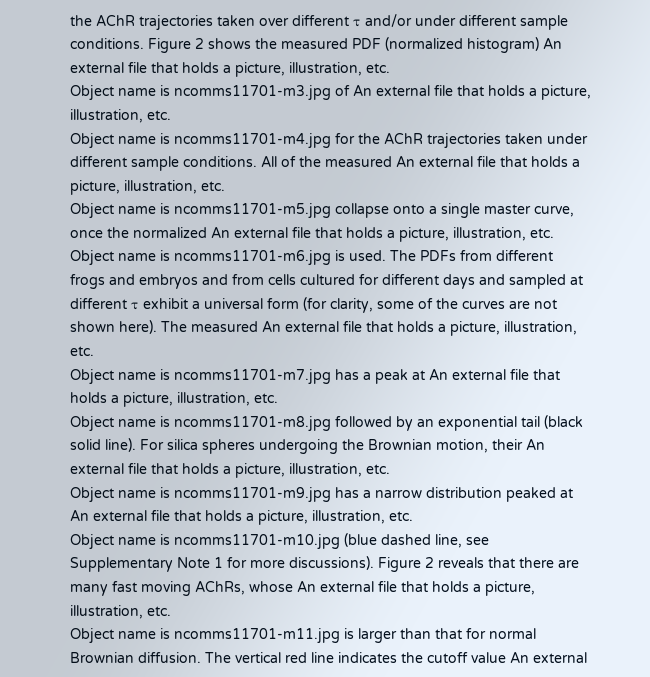the AChR trajectories taken over different τ and/or under different sample conditions. Figure 2 shows the measured PDF (normalized histogram) An external file that holds a picture, illustration, etc.
Object name is ncomms11701-m3.jpg of An external file that holds a picture, illustration, etc.
Object name is ncomms11701-m4.jpg for the AChR trajectories taken under different sample conditions. All of the measured An external file that holds a picture, illustration, etc.
Object name is ncomms11701-m5.jpg collapse onto a single master curve, once the normalized An external file that holds a picture, illustration, etc.
Object name is ncomms11701-m6.jpg is used. The PDFs from different frogs and embryos and from cells cultured for different days and sampled at different τ exhibit a universal form (for clarity, some of the curves are not shown here). The measured An external file that holds a picture, illustration, etc.
Object name is ncomms11701-m7.jpg has a peak at An external file that holds a picture, illustration, etc.
Object name is ncomms11701-m8.jpg followed by an exponential tail (black solid line). For silica spheres undergoing the Brownian motion, their An external file that holds a picture, illustration, etc.
Object name is ncomms11701-m9.jpg has a narrow distribution peaked at An external file that holds a picture, illustration, etc.
Object name is ncomms11701-m10.jpg (blue dashed line, see Supplementary Note 1 for more discussions). Figure 2 reveals that there are many fast moving AChRs, whose An external file that holds a picture, illustration, etc.
Object name is ncomms11701-m11.jpg is larger than that for normal Brownian diffusion. The vertical red line indicates the cutoff value An external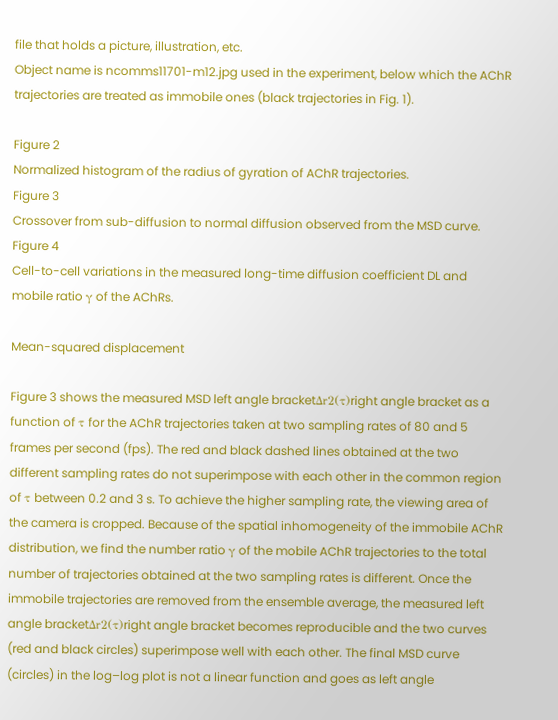file that holds a picture, illustration, etc.
Object name is ncomms11701-m12.jpg used in the experiment, below which the AChR trajectories are treated as immobile ones (black trajectories in Fig. 1).

Figure 2
Normalized histogram of the radius of gyration of AChR trajectories.
Figure 3
Crossover from sub-diffusion to normal diffusion observed from the MSD curve.
Figure 4
Cell-to-cell variations in the measured long-time diffusion coefficient DL and mobile ratio γ of the AChRs.

Mean-squared displacement

Figure 3 shows the measured MSD left angle bracketΔr2(τ)right angle bracket as a function of τ for the AChR trajectories taken at two sampling rates of 80 and 5 frames per second (fps). The red and black dashed lines obtained at the two different sampling rates do not superimpose with each other in the common region of τ between 0.2 and 3 s. To achieve the higher sampling rate, the viewing area of the camera is cropped. Because of the spatial inhomogeneity of the immobile AChR distribution, we find the number ratio γ of the mobile AChR trajectories to the total number of trajectories obtained at the two sampling rates is different. Once the immobile trajectories are removed from the ensemble average, the measured left angle bracketΔr2(τ)right angle bracket becomes reproducible and the two curves (red and black circles) superimpose well with each other. The final MSD curve (circles) in the log–log plot is not a linear function and goes as left angle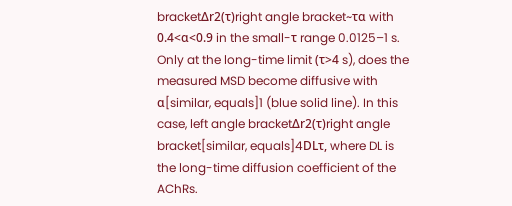bracketΔr2(τ)right angle bracket~τα with 0.4<α<0.9 in the small-τ range 0.0125–1 s. Only at the long-time limit (τ>4 s), does the measured MSD become diffusive with α[similar, equals]1 (blue solid line). In this case, left angle bracketΔr2(τ)right angle bracket[similar, equals]4DLτ, where DL is the long-time diffusion coefficient of the AChRs.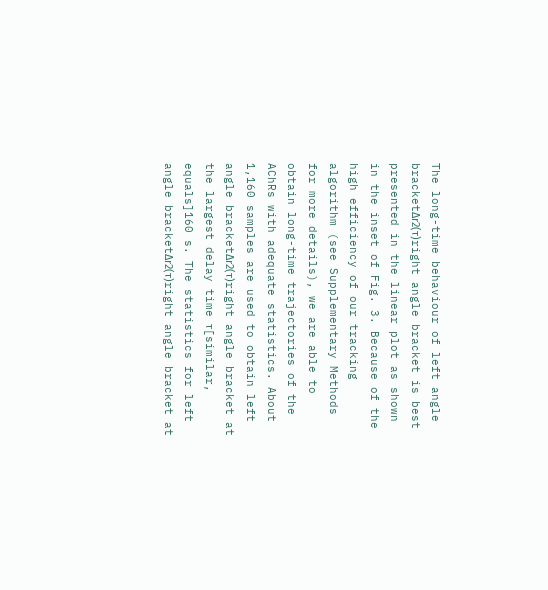The long-time behaviour of left angle bracketΔr2(τ)right angle bracket is best presented in the linear plot as shown in the inset of Fig. 3. Because of the high efficiency of our tracking algorithm (see Supplementary Methods for more details), we are able to obtain long-time trajectories of the AChRs with adequate statistics. About 1,160 samples are used to obtain left angle bracketΔr2(τ)right angle bracket at the largest delay time τ[similar, equals]160 s. The statistics for left angle bracketΔr2(τ)right angle bracket at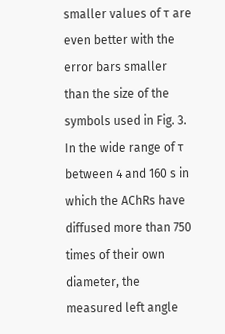smaller values of τ are even better with the error bars smaller than the size of the symbols used in Fig. 3. In the wide range of τ between 4 and 160 s in which the AChRs have diffused more than 750 times of their own diameter, the measured left angle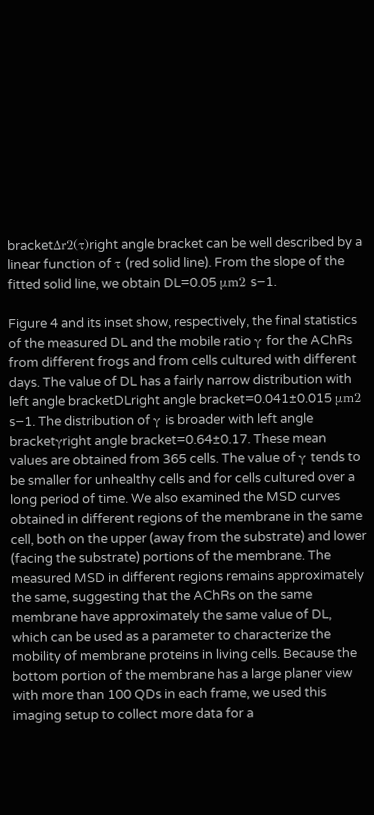bracketΔr2(τ)right angle bracket can be well described by a linear function of τ (red solid line). From the slope of the fitted solid line, we obtain DL=0.05 μm2 s−1.

Figure 4 and its inset show, respectively, the final statistics of the measured DL and the mobile ratio γ for the AChRs from different frogs and from cells cultured with different days. The value of DL has a fairly narrow distribution with left angle bracketDLright angle bracket=0.041±0.015 μm2 s−1. The distribution of γ is broader with left angle bracketγright angle bracket=0.64±0.17. These mean values are obtained from 365 cells. The value of γ tends to be smaller for unhealthy cells and for cells cultured over a long period of time. We also examined the MSD curves obtained in different regions of the membrane in the same cell, both on the upper (away from the substrate) and lower (facing the substrate) portions of the membrane. The measured MSD in different regions remains approximately the same, suggesting that the AChRs on the same membrane have approximately the same value of DL, which can be used as a parameter to characterize the mobility of membrane proteins in living cells. Because the bottom portion of the membrane has a large planer view with more than 100 QDs in each frame, we used this imaging setup to collect more data for a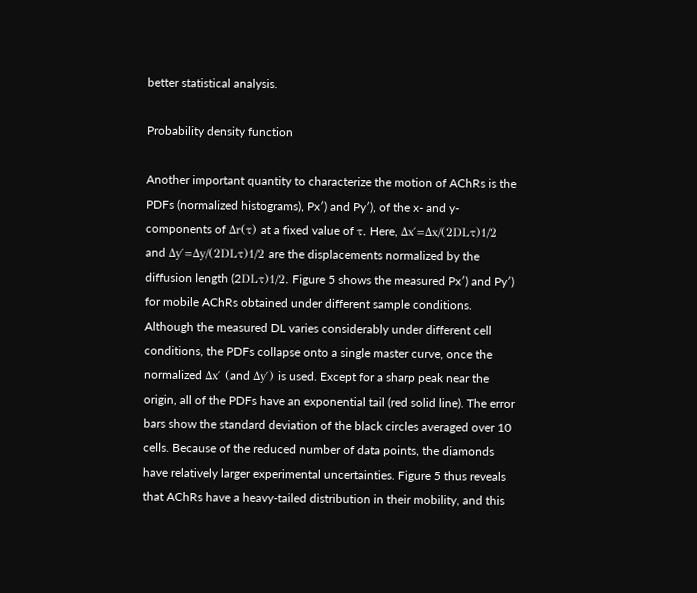better statistical analysis.

Probability density function

Another important quantity to characterize the motion of AChRs is the PDFs (normalized histograms), Px′) and Py′), of the x- and y- components of Δr(τ) at a fixed value of τ. Here, Δx′=Δx/(2DLτ)1/2 and Δy′=Δy/(2DLτ)1/2 are the displacements normalized by the diffusion length (2DLτ)1/2. Figure 5 shows the measured Px′) and Py′) for mobile AChRs obtained under different sample conditions. Although the measured DL varies considerably under different cell conditions, the PDFs collapse onto a single master curve, once the normalized Δx′ (and Δy′) is used. Except for a sharp peak near the origin, all of the PDFs have an exponential tail (red solid line). The error bars show the standard deviation of the black circles averaged over 10 cells. Because of the reduced number of data points, the diamonds have relatively larger experimental uncertainties. Figure 5 thus reveals that AChRs have a heavy-tailed distribution in their mobility, and this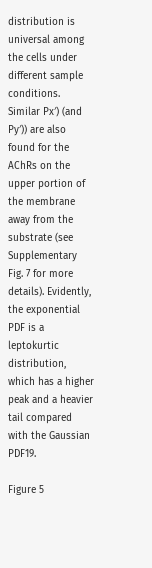distribution is universal among the cells under different sample conditions. Similar Px′) (and Py′)) are also found for the AChRs on the upper portion of the membrane away from the substrate (see Supplementary Fig. 7 for more details). Evidently, the exponential PDF is a leptokurtic distribution, which has a higher peak and a heavier tail compared with the Gaussian PDF19.

Figure 5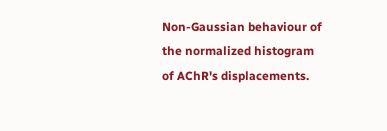Non-Gaussian behaviour of the normalized histogram of AChR's displacements.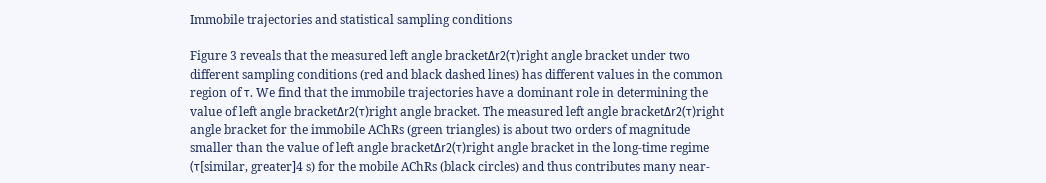Immobile trajectories and statistical sampling conditions

Figure 3 reveals that the measured left angle bracketΔr2(τ)right angle bracket under two different sampling conditions (red and black dashed lines) has different values in the common region of τ. We find that the immobile trajectories have a dominant role in determining the value of left angle bracketΔr2(τ)right angle bracket. The measured left angle bracketΔr2(τ)right angle bracket for the immobile AChRs (green triangles) is about two orders of magnitude smaller than the value of left angle bracketΔr2(τ)right angle bracket in the long-time regime (τ[similar, greater]4 s) for the mobile AChRs (black circles) and thus contributes many near-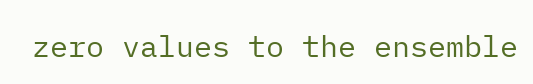zero values to the ensemble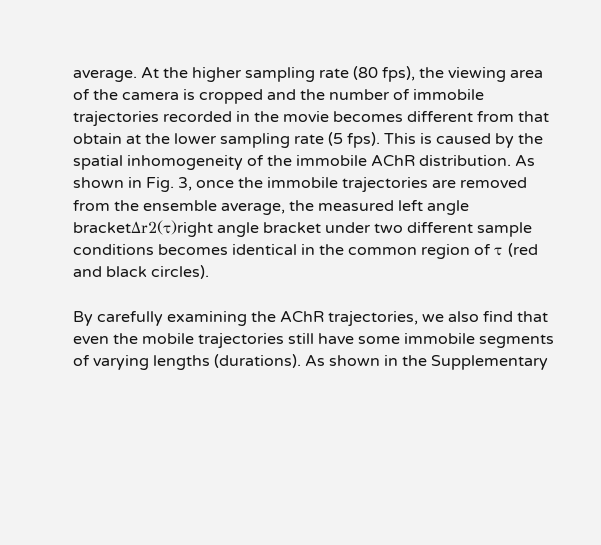average. At the higher sampling rate (80 fps), the viewing area of the camera is cropped and the number of immobile trajectories recorded in the movie becomes different from that obtain at the lower sampling rate (5 fps). This is caused by the spatial inhomogeneity of the immobile AChR distribution. As shown in Fig. 3, once the immobile trajectories are removed from the ensemble average, the measured left angle bracketΔr2(τ)right angle bracket under two different sample conditions becomes identical in the common region of τ (red and black circles).

By carefully examining the AChR trajectories, we also find that even the mobile trajectories still have some immobile segments of varying lengths (durations). As shown in the Supplementary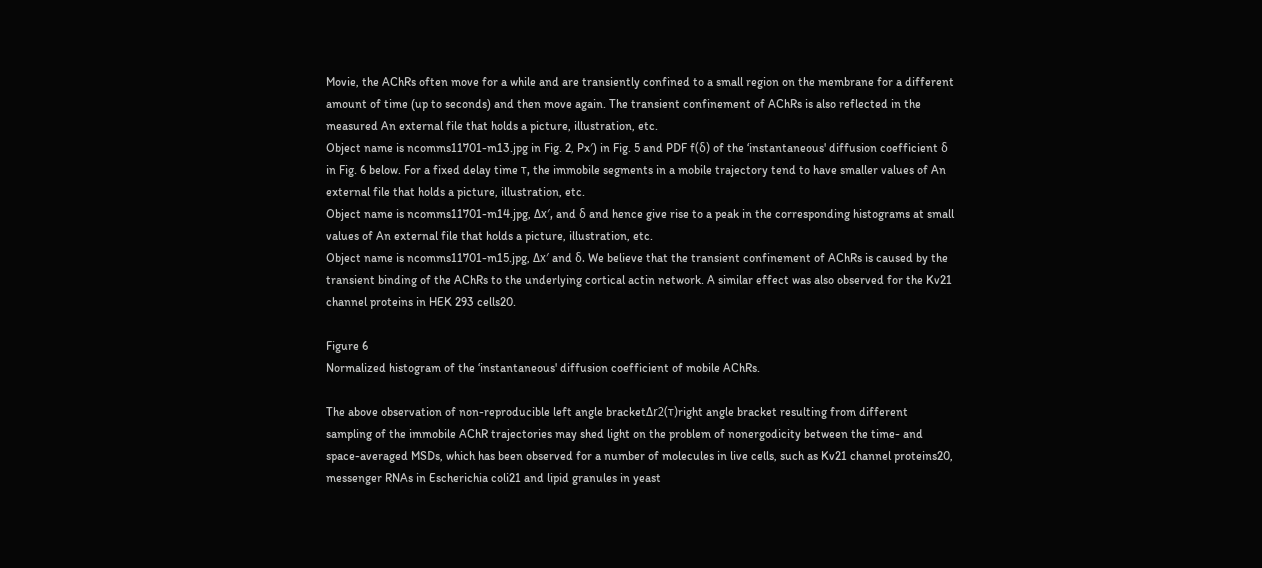Movie, the AChRs often move for a while and are transiently confined to a small region on the membrane for a different amount of time (up to seconds) and then move again. The transient confinement of AChRs is also reflected in the measured An external file that holds a picture, illustration, etc.
Object name is ncomms11701-m13.jpg in Fig. 2, Px′) in Fig. 5 and PDF f(δ) of the ‘instantaneous' diffusion coefficient δ in Fig. 6 below. For a fixed delay time τ, the immobile segments in a mobile trajectory tend to have smaller values of An external file that holds a picture, illustration, etc.
Object name is ncomms11701-m14.jpg, Δx′, and δ and hence give rise to a peak in the corresponding histograms at small values of An external file that holds a picture, illustration, etc.
Object name is ncomms11701-m15.jpg, Δx′ and δ. We believe that the transient confinement of AChRs is caused by the transient binding of the AChRs to the underlying cortical actin network. A similar effect was also observed for the Kv21 channel proteins in HEK 293 cells20.

Figure 6
Normalized histogram of the ‘instantaneous' diffusion coefficient of mobile AChRs.

The above observation of non-reproducible left angle bracketΔr2(τ)right angle bracket resulting from different sampling of the immobile AChR trajectories may shed light on the problem of nonergodicity between the time- and space-averaged MSDs, which has been observed for a number of molecules in live cells, such as Kv21 channel proteins20, messenger RNAs in Escherichia coli21 and lipid granules in yeast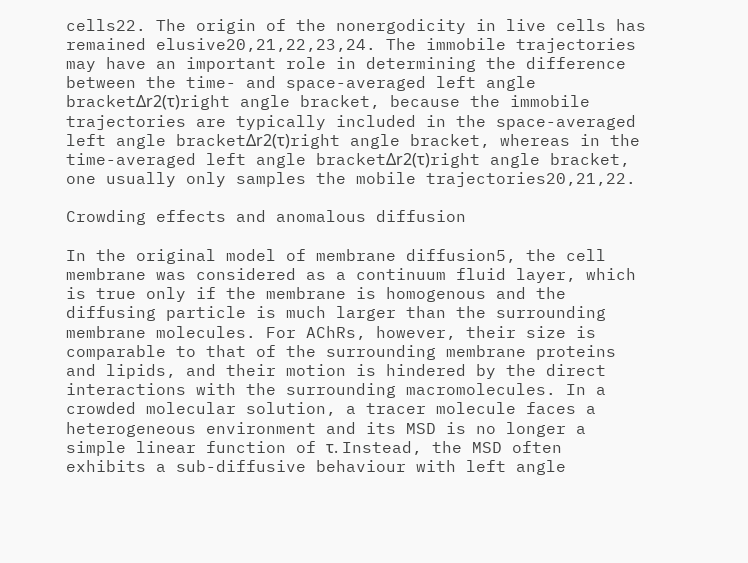cells22. The origin of the nonergodicity in live cells has remained elusive20,21,22,23,24. The immobile trajectories may have an important role in determining the difference between the time- and space-averaged left angle bracketΔr2(τ)right angle bracket, because the immobile trajectories are typically included in the space-averaged left angle bracketΔr2(τ)right angle bracket, whereas in the time-averaged left angle bracketΔr2(τ)right angle bracket, one usually only samples the mobile trajectories20,21,22.

Crowding effects and anomalous diffusion

In the original model of membrane diffusion5, the cell membrane was considered as a continuum fluid layer, which is true only if the membrane is homogenous and the diffusing particle is much larger than the surrounding membrane molecules. For AChRs, however, their size is comparable to that of the surrounding membrane proteins and lipids, and their motion is hindered by the direct interactions with the surrounding macromolecules. In a crowded molecular solution, a tracer molecule faces a heterogeneous environment and its MSD is no longer a simple linear function of τ. Instead, the MSD often exhibits a sub-diffusive behaviour with left angle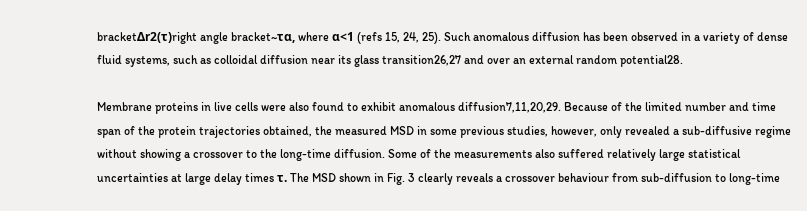bracketΔr2(τ)right angle bracket~τα, where α<1 (refs 15, 24, 25). Such anomalous diffusion has been observed in a variety of dense fluid systems, such as colloidal diffusion near its glass transition26,27 and over an external random potential28.

Membrane proteins in live cells were also found to exhibit anomalous diffusion7,11,20,29. Because of the limited number and time span of the protein trajectories obtained, the measured MSD in some previous studies, however, only revealed a sub-diffusive regime without showing a crossover to the long-time diffusion. Some of the measurements also suffered relatively large statistical uncertainties at large delay times τ. The MSD shown in Fig. 3 clearly reveals a crossover behaviour from sub-diffusion to long-time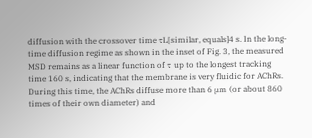diffusion with the crossover time τL[similar, equals]4 s. In the long-time diffusion regime as shown in the inset of Fig. 3, the measured MSD remains as a linear function of τ up to the longest tracking time 160 s, indicating that the membrane is very fluidic for AChRs. During this time, the AChRs diffuse more than 6 μm (or about 860 times of their own diameter) and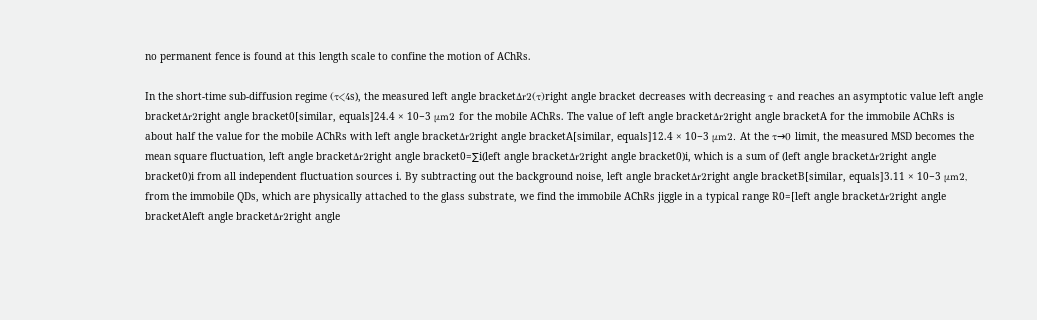no permanent fence is found at this length scale to confine the motion of AChRs.

In the short-time sub-diffusion regime (τ<4s), the measured left angle bracketΔr2(τ)right angle bracket decreases with decreasing τ and reaches an asymptotic value left angle bracketΔr2right angle bracket0[similar, equals]24.4 × 10−3 μm2 for the mobile AChRs. The value of left angle bracketΔr2right angle bracketA for the immobile AChRs is about half the value for the mobile AChRs with left angle bracketΔr2right angle bracketA[similar, equals]12.4 × 10−3 μm2. At the τ→0 limit, the measured MSD becomes the mean square fluctuation, left angle bracketΔr2right angle bracket0=∑i(left angle bracketΔr2right angle bracket0)i, which is a sum of (left angle bracketΔr2right angle bracket0)i from all independent fluctuation sources i. By subtracting out the background noise, left angle bracketΔr2right angle bracketB[similar, equals]3.11 × 10−3 μm2, from the immobile QDs, which are physically attached to the glass substrate, we find the immobile AChRs jiggle in a typical range R0=[left angle bracketΔr2right angle bracketAleft angle bracketΔr2right angle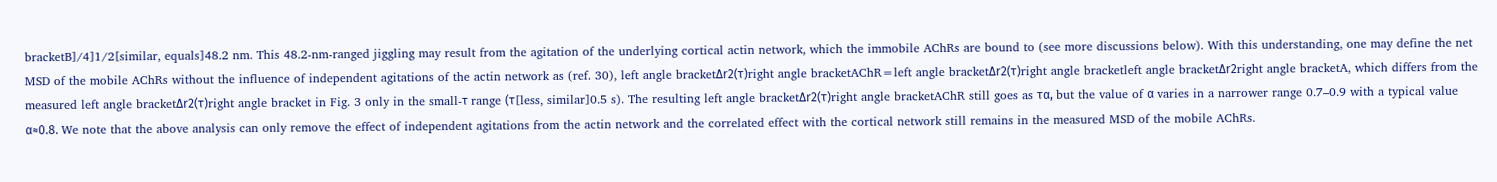bracketB]/4]1/2[similar, equals]48.2 nm. This 48.2-nm-ranged jiggling may result from the agitation of the underlying cortical actin network, which the immobile AChRs are bound to (see more discussions below). With this understanding, one may define the net MSD of the mobile AChRs without the influence of independent agitations of the actin network as (ref. 30), left angle bracketΔr2(τ)right angle bracketAChR=left angle bracketΔr2(τ)right angle bracketleft angle bracketΔr2right angle bracketA, which differs from the measured left angle bracketΔr2(τ)right angle bracket in Fig. 3 only in the small-τ range (τ[less, similar]0.5 s). The resulting left angle bracketΔr2(τ)right angle bracketAChR still goes as τα, but the value of α varies in a narrower range 0.7–0.9 with a typical value α≈0.8. We note that the above analysis can only remove the effect of independent agitations from the actin network and the correlated effect with the cortical network still remains in the measured MSD of the mobile AChRs.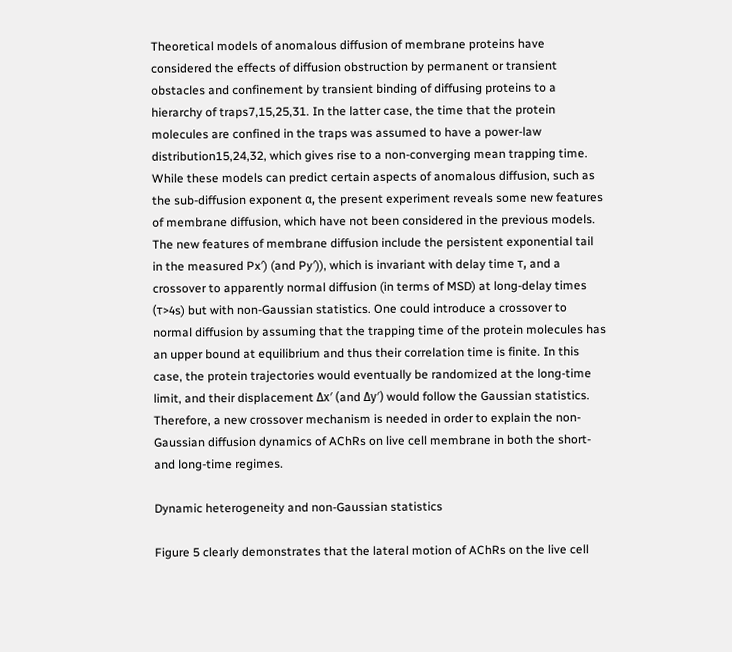Theoretical models of anomalous diffusion of membrane proteins have considered the effects of diffusion obstruction by permanent or transient obstacles and confinement by transient binding of diffusing proteins to a hierarchy of traps7,15,25,31. In the latter case, the time that the protein molecules are confined in the traps was assumed to have a power-law distribution15,24,32, which gives rise to a non-converging mean trapping time. While these models can predict certain aspects of anomalous diffusion, such as the sub-diffusion exponent α, the present experiment reveals some new features of membrane diffusion, which have not been considered in the previous models. The new features of membrane diffusion include the persistent exponential tail in the measured Px′) (and Py′)), which is invariant with delay time τ, and a crossover to apparently normal diffusion (in terms of MSD) at long-delay times (τ>4s) but with non-Gaussian statistics. One could introduce a crossover to normal diffusion by assuming that the trapping time of the protein molecules has an upper bound at equilibrium and thus their correlation time is finite. In this case, the protein trajectories would eventually be randomized at the long-time limit, and their displacement Δx′ (and Δy′) would follow the Gaussian statistics. Therefore, a new crossover mechanism is needed in order to explain the non-Gaussian diffusion dynamics of AChRs on live cell membrane in both the short- and long-time regimes.

Dynamic heterogeneity and non-Gaussian statistics

Figure 5 clearly demonstrates that the lateral motion of AChRs on the live cell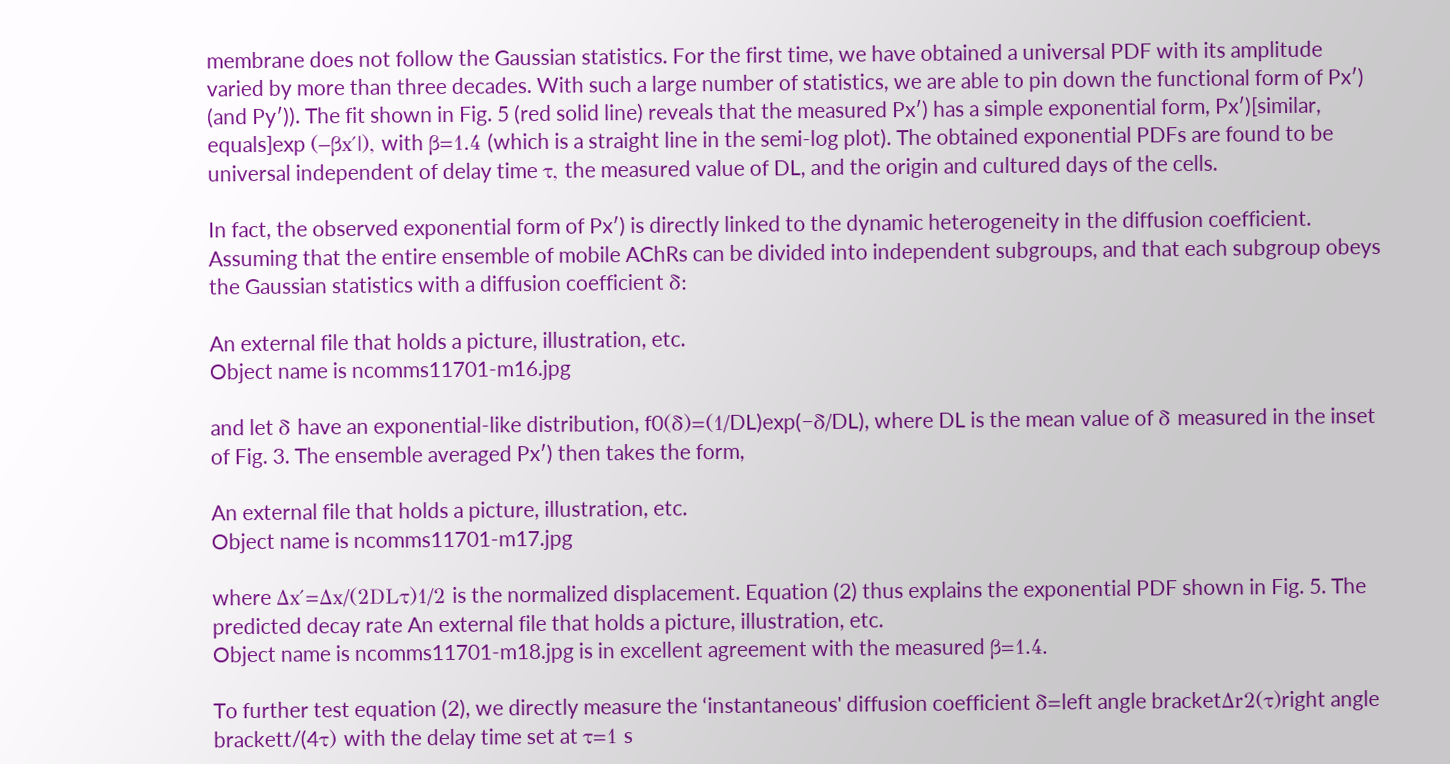membrane does not follow the Gaussian statistics. For the first time, we have obtained a universal PDF with its amplitude varied by more than three decades. With such a large number of statistics, we are able to pin down the functional form of Px′) (and Py′)). The fit shown in Fig. 5 (red solid line) reveals that the measured Px′) has a simple exponential form, Px′)[similar, equals]exp (−βx′|), with β=1.4 (which is a straight line in the semi-log plot). The obtained exponential PDFs are found to be universal independent of delay time τ, the measured value of DL, and the origin and cultured days of the cells.

In fact, the observed exponential form of Px′) is directly linked to the dynamic heterogeneity in the diffusion coefficient. Assuming that the entire ensemble of mobile AChRs can be divided into independent subgroups, and that each subgroup obeys the Gaussian statistics with a diffusion coefficient δ:

An external file that holds a picture, illustration, etc.
Object name is ncomms11701-m16.jpg

and let δ have an exponential-like distribution, f0(δ)=(1/DL)exp(−δ/DL), where DL is the mean value of δ measured in the inset of Fig. 3. The ensemble averaged Px′) then takes the form,

An external file that holds a picture, illustration, etc.
Object name is ncomms11701-m17.jpg

where Δx′=Δx/(2DLτ)1/2 is the normalized displacement. Equation (2) thus explains the exponential PDF shown in Fig. 5. The predicted decay rate An external file that holds a picture, illustration, etc.
Object name is ncomms11701-m18.jpg is in excellent agreement with the measured β=1.4.

To further test equation (2), we directly measure the ‘instantaneous' diffusion coefficient δ=left angle bracketΔr2(τ)right angle brackett/(4τ) with the delay time set at τ=1 s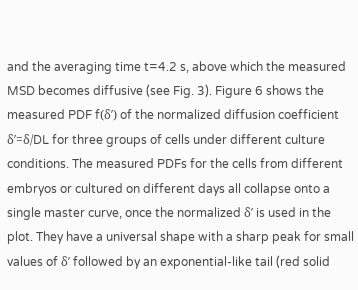and the averaging time t=4.2 s, above which the measured MSD becomes diffusive (see Fig. 3). Figure 6 shows the measured PDF f(δ′) of the normalized diffusion coefficient δ′=δ/DL for three groups of cells under different culture conditions. The measured PDFs for the cells from different embryos or cultured on different days all collapse onto a single master curve, once the normalized δ′ is used in the plot. They have a universal shape with a sharp peak for small values of δ′ followed by an exponential-like tail (red solid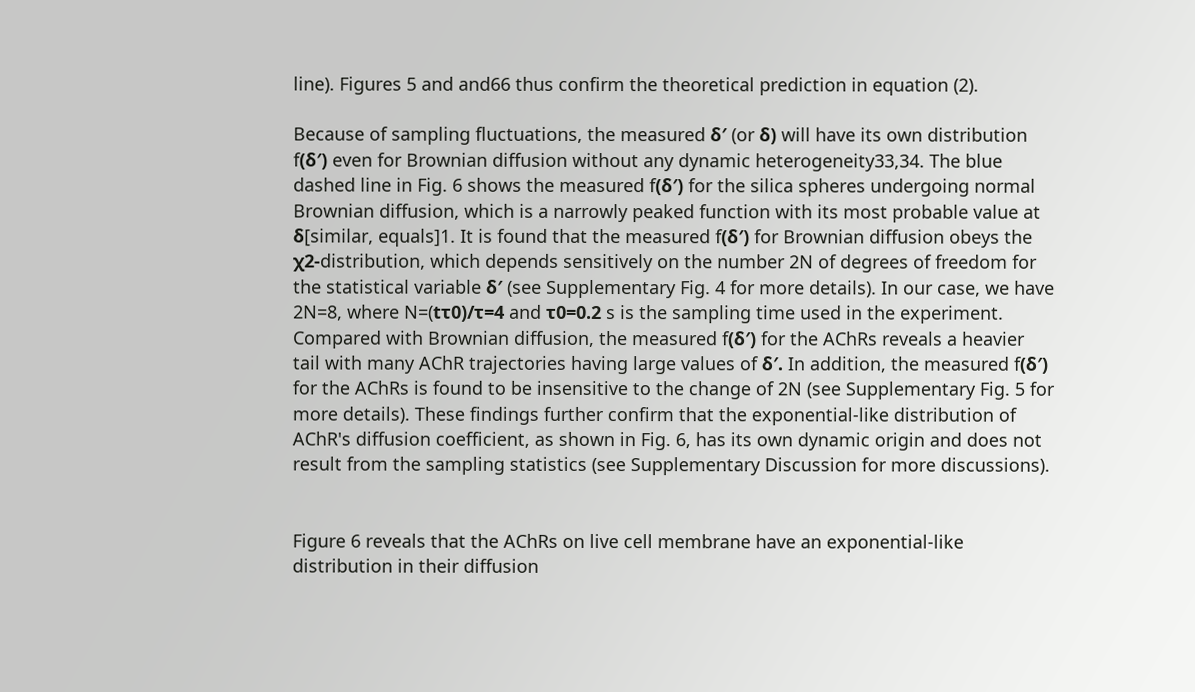line). Figures 5 and and66 thus confirm the theoretical prediction in equation (2).

Because of sampling fluctuations, the measured δ′ (or δ) will have its own distribution f(δ′) even for Brownian diffusion without any dynamic heterogeneity33,34. The blue dashed line in Fig. 6 shows the measured f(δ′) for the silica spheres undergoing normal Brownian diffusion, which is a narrowly peaked function with its most probable value at δ[similar, equals]1. It is found that the measured f(δ′) for Brownian diffusion obeys the χ2-distribution, which depends sensitively on the number 2N of degrees of freedom for the statistical variable δ′ (see Supplementary Fig. 4 for more details). In our case, we have 2N=8, where N=(tτ0)/τ=4 and τ0=0.2 s is the sampling time used in the experiment. Compared with Brownian diffusion, the measured f(δ′) for the AChRs reveals a heavier tail with many AChR trajectories having large values of δ′. In addition, the measured f(δ′) for the AChRs is found to be insensitive to the change of 2N (see Supplementary Fig. 5 for more details). These findings further confirm that the exponential-like distribution of AChR's diffusion coefficient, as shown in Fig. 6, has its own dynamic origin and does not result from the sampling statistics (see Supplementary Discussion for more discussions).


Figure 6 reveals that the AChRs on live cell membrane have an exponential-like distribution in their diffusion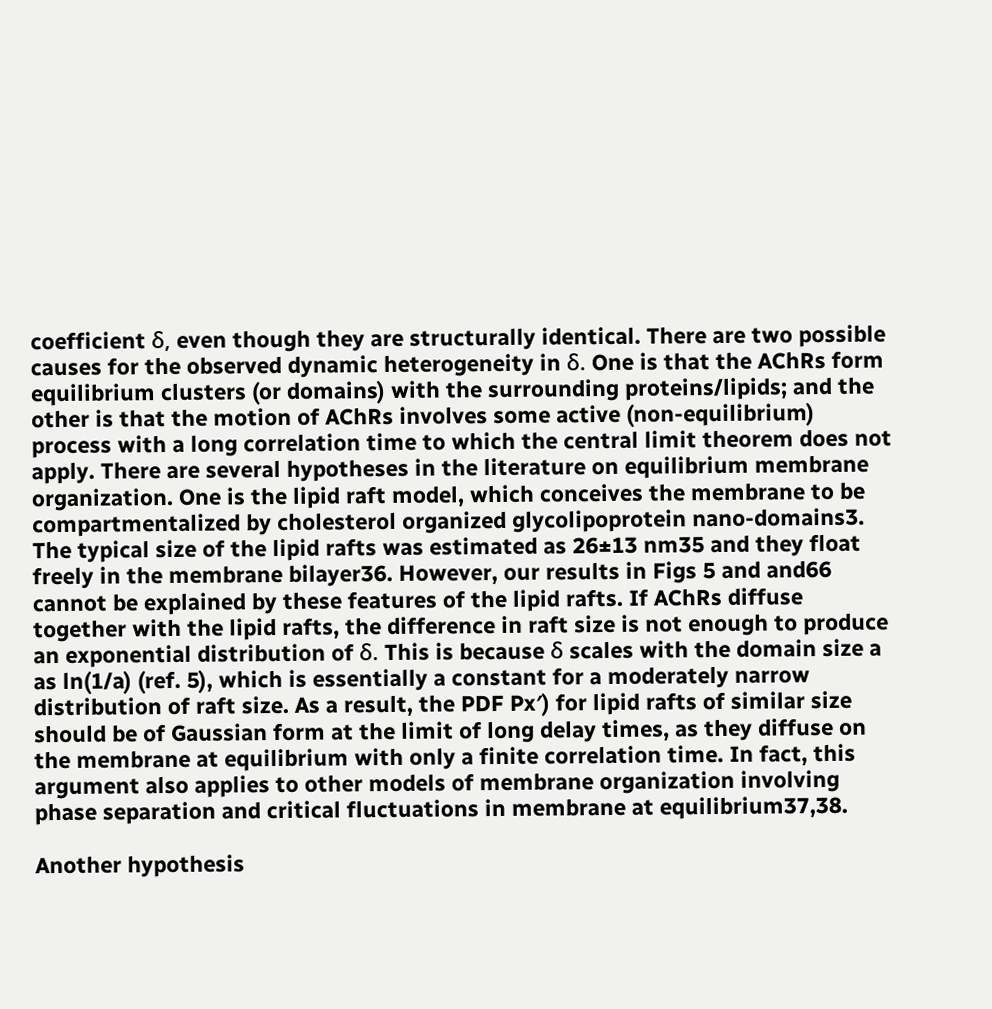coefficient δ, even though they are structurally identical. There are two possible causes for the observed dynamic heterogeneity in δ. One is that the AChRs form equilibrium clusters (or domains) with the surrounding proteins/lipids; and the other is that the motion of AChRs involves some active (non-equilibrium) process with a long correlation time to which the central limit theorem does not apply. There are several hypotheses in the literature on equilibrium membrane organization. One is the lipid raft model, which conceives the membrane to be compartmentalized by cholesterol organized glycolipoprotein nano-domains3. The typical size of the lipid rafts was estimated as 26±13 nm35 and they float freely in the membrane bilayer36. However, our results in Figs 5 and and66 cannot be explained by these features of the lipid rafts. If AChRs diffuse together with the lipid rafts, the difference in raft size is not enough to produce an exponential distribution of δ. This is because δ scales with the domain size a as ln(1/a) (ref. 5), which is essentially a constant for a moderately narrow distribution of raft size. As a result, the PDF Px′) for lipid rafts of similar size should be of Gaussian form at the limit of long delay times, as they diffuse on the membrane at equilibrium with only a finite correlation time. In fact, this argument also applies to other models of membrane organization involving phase separation and critical fluctuations in membrane at equilibrium37,38.

Another hypothesis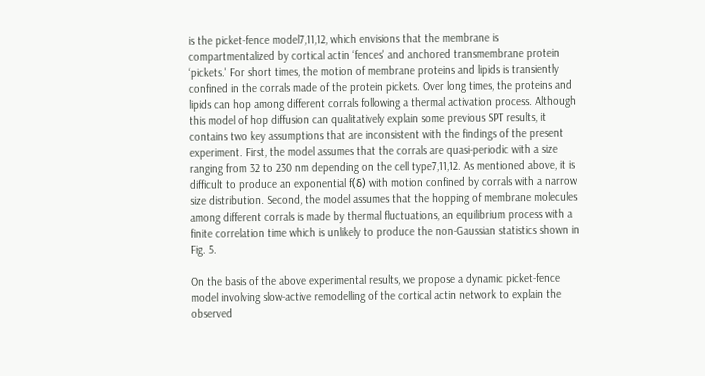is the picket-fence model7,11,12, which envisions that the membrane is compartmentalized by cortical actin ‘fences' and anchored transmembrane protein ‘pickets.' For short times, the motion of membrane proteins and lipids is transiently confined in the corrals made of the protein pickets. Over long times, the proteins and lipids can hop among different corrals following a thermal activation process. Although this model of hop diffusion can qualitatively explain some previous SPT results, it contains two key assumptions that are inconsistent with the findings of the present experiment. First, the model assumes that the corrals are quasi-periodic with a size ranging from 32 to 230 nm depending on the cell type7,11,12. As mentioned above, it is difficult to produce an exponential f(δ) with motion confined by corrals with a narrow size distribution. Second, the model assumes that the hopping of membrane molecules among different corrals is made by thermal fluctuations, an equilibrium process with a finite correlation time which is unlikely to produce the non-Gaussian statistics shown in Fig. 5.

On the basis of the above experimental results, we propose a dynamic picket-fence model involving slow-active remodelling of the cortical actin network to explain the observed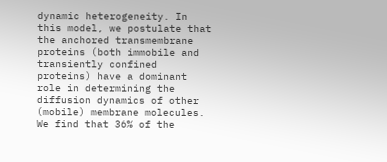dynamic heterogeneity. In this model, we postulate that the anchored transmembrane proteins (both immobile and transiently confined proteins) have a dominant role in determining the diffusion dynamics of other (mobile) membrane molecules. We find that 36% of the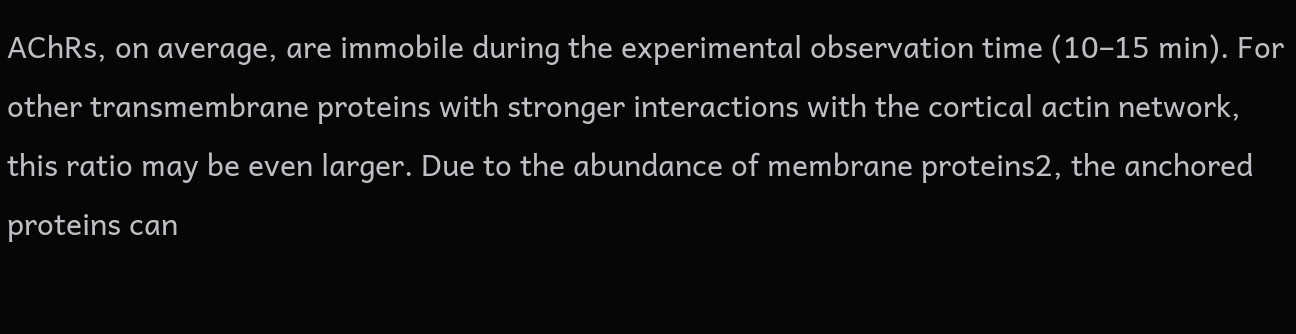AChRs, on average, are immobile during the experimental observation time (10–15 min). For other transmembrane proteins with stronger interactions with the cortical actin network, this ratio may be even larger. Due to the abundance of membrane proteins2, the anchored proteins can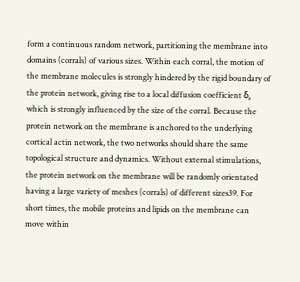form a continuous random network, partitioning the membrane into domains (corrals) of various sizes. Within each corral, the motion of the membrane molecules is strongly hindered by the rigid boundary of the protein network, giving rise to a local diffusion coefficient δ, which is strongly influenced by the size of the corral. Because the protein network on the membrane is anchored to the underlying cortical actin network, the two networks should share the same topological structure and dynamics. Without external stimulations, the protein network on the membrane will be randomly orientated having a large variety of meshes (corrals) of different sizes39. For short times, the mobile proteins and lipids on the membrane can move within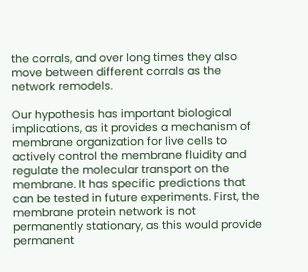the corrals, and over long times they also move between different corrals as the network remodels.

Our hypothesis has important biological implications, as it provides a mechanism of membrane organization for live cells to actively control the membrane fluidity and regulate the molecular transport on the membrane. It has specific predictions that can be tested in future experiments. First, the membrane protein network is not permanently stationary, as this would provide permanent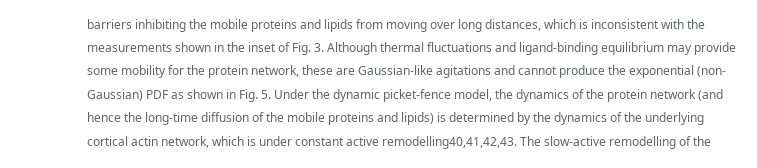barriers inhibiting the mobile proteins and lipids from moving over long distances, which is inconsistent with the measurements shown in the inset of Fig. 3. Although thermal fluctuations and ligand-binding equilibrium may provide some mobility for the protein network, these are Gaussian-like agitations and cannot produce the exponential (non-Gaussian) PDF as shown in Fig. 5. Under the dynamic picket-fence model, the dynamics of the protein network (and hence the long-time diffusion of the mobile proteins and lipids) is determined by the dynamics of the underlying cortical actin network, which is under constant active remodelling40,41,42,43. The slow-active remodelling of the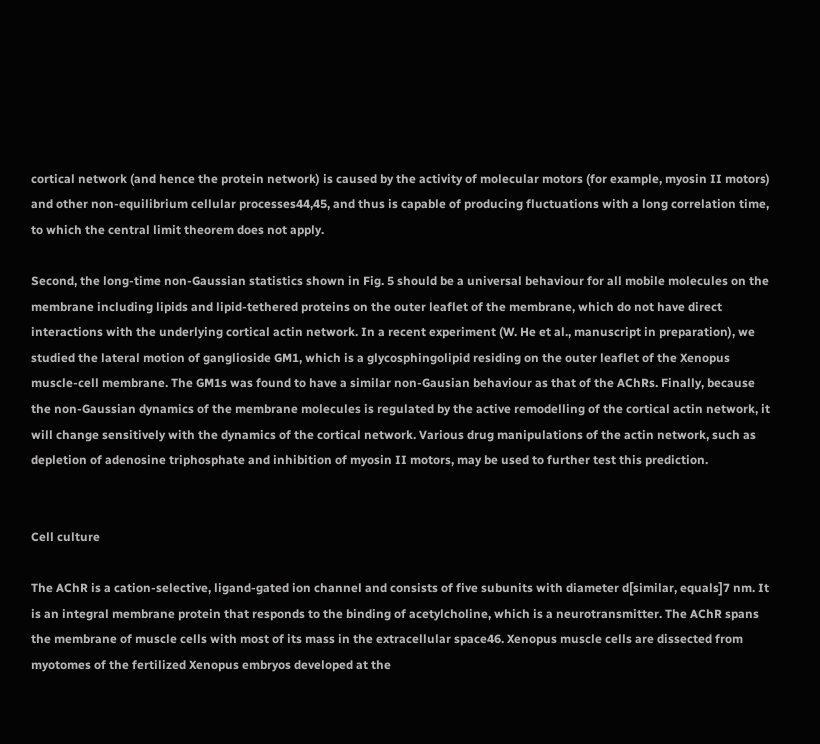cortical network (and hence the protein network) is caused by the activity of molecular motors (for example, myosin II motors) and other non-equilibrium cellular processes44,45, and thus is capable of producing fluctuations with a long correlation time, to which the central limit theorem does not apply.

Second, the long-time non-Gaussian statistics shown in Fig. 5 should be a universal behaviour for all mobile molecules on the membrane including lipids and lipid-tethered proteins on the outer leaflet of the membrane, which do not have direct interactions with the underlying cortical actin network. In a recent experiment (W. He et al., manuscript in preparation), we studied the lateral motion of ganglioside GM1, which is a glycosphingolipid residing on the outer leaflet of the Xenopus muscle-cell membrane. The GM1s was found to have a similar non-Gausian behaviour as that of the AChRs. Finally, because the non-Gaussian dynamics of the membrane molecules is regulated by the active remodelling of the cortical actin network, it will change sensitively with the dynamics of the cortical network. Various drug manipulations of the actin network, such as depletion of adenosine triphosphate and inhibition of myosin II motors, may be used to further test this prediction.


Cell culture

The AChR is a cation-selective, ligand-gated ion channel and consists of five subunits with diameter d[similar, equals]7 nm. It is an integral membrane protein that responds to the binding of acetylcholine, which is a neurotransmitter. The AChR spans the membrane of muscle cells with most of its mass in the extracellular space46. Xenopus muscle cells are dissected from myotomes of the fertilized Xenopus embryos developed at the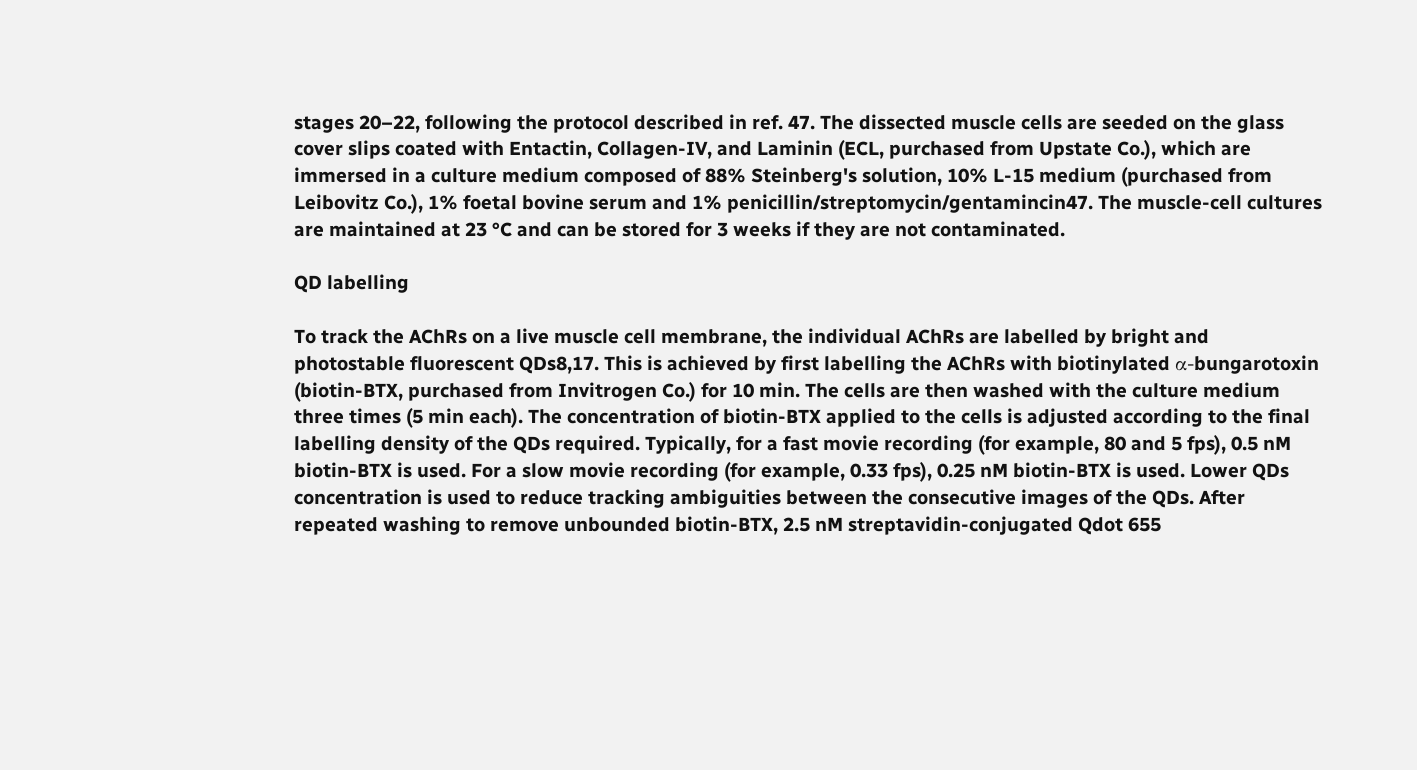stages 20–22, following the protocol described in ref. 47. The dissected muscle cells are seeded on the glass cover slips coated with Entactin, Collagen-IV, and Laminin (ECL, purchased from Upstate Co.), which are immersed in a culture medium composed of 88% Steinberg's solution, 10% L-15 medium (purchased from Leibovitz Co.), 1% foetal bovine serum and 1% penicillin/streptomycin/gentamincin47. The muscle-cell cultures are maintained at 23 °C and can be stored for 3 weeks if they are not contaminated.

QD labelling

To track the AChRs on a live muscle cell membrane, the individual AChRs are labelled by bright and photostable fluorescent QDs8,17. This is achieved by first labelling the AChRs with biotinylated α-bungarotoxin (biotin-BTX, purchased from Invitrogen Co.) for 10 min. The cells are then washed with the culture medium three times (5 min each). The concentration of biotin-BTX applied to the cells is adjusted according to the final labelling density of the QDs required. Typically, for a fast movie recording (for example, 80 and 5 fps), 0.5 nM biotin-BTX is used. For a slow movie recording (for example, 0.33 fps), 0.25 nM biotin-BTX is used. Lower QDs concentration is used to reduce tracking ambiguities between the consecutive images of the QDs. After repeated washing to remove unbounded biotin-BTX, 2.5 nM streptavidin-conjugated Qdot 655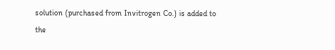solution (purchased from Invitrogen Co.) is added to the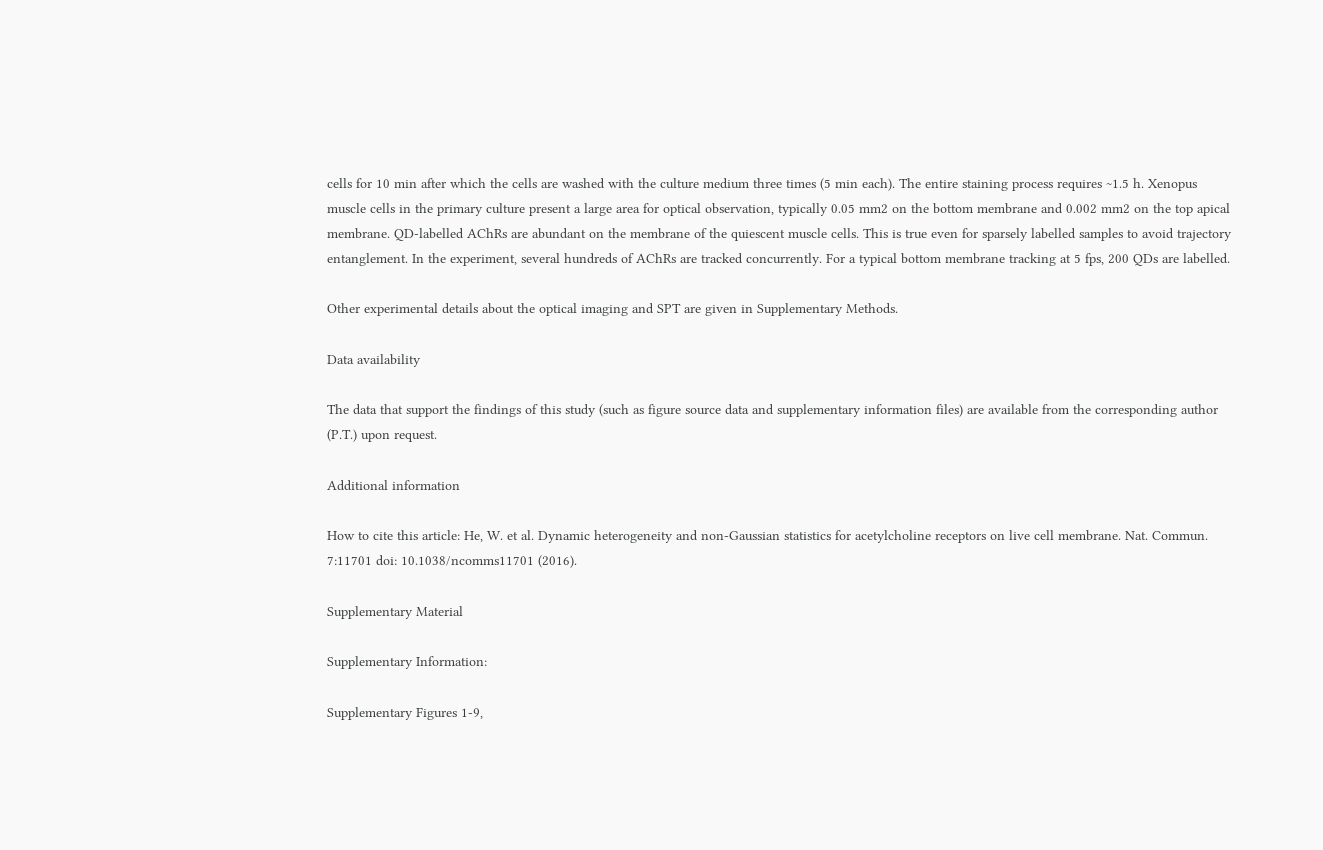cells for 10 min after which the cells are washed with the culture medium three times (5 min each). The entire staining process requires ~1.5 h. Xenopus muscle cells in the primary culture present a large area for optical observation, typically 0.05 mm2 on the bottom membrane and 0.002 mm2 on the top apical membrane. QD-labelled AChRs are abundant on the membrane of the quiescent muscle cells. This is true even for sparsely labelled samples to avoid trajectory entanglement. In the experiment, several hundreds of AChRs are tracked concurrently. For a typical bottom membrane tracking at 5 fps, 200 QDs are labelled.

Other experimental details about the optical imaging and SPT are given in Supplementary Methods.

Data availability

The data that support the findings of this study (such as figure source data and supplementary information files) are available from the corresponding author (P.T.) upon request.

Additional information

How to cite this article: He, W. et al. Dynamic heterogeneity and non-Gaussian statistics for acetylcholine receptors on live cell membrane. Nat. Commun. 7:11701 doi: 10.1038/ncomms11701 (2016).

Supplementary Material

Supplementary Information:

Supplementary Figures 1-9,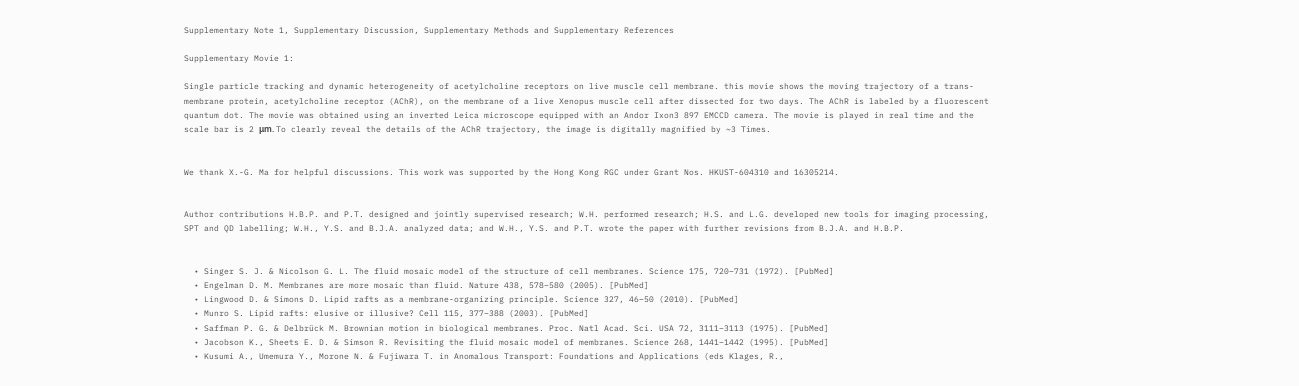Supplementary Note 1, Supplementary Discussion, Supplementary Methods and Supplementary References

Supplementary Movie 1:

Single particle tracking and dynamic heterogeneity of acetylcholine receptors on live muscle cell membrane. this movie shows the moving trajectory of a trans-membrane protein, acetylcholine receptor (AChR), on the membrane of a live Xenopus muscle cell after dissected for two days. The AChR is labeled by a fluorescent quantum dot. The movie was obtained using an inverted Leica microscope equipped with an Andor Ixon3 897 EMCCD camera. The movie is played in real time and the scale bar is 2 μm. To clearly reveal the details of the AChR trajectory, the image is digitally magnified by ~3 Times.


We thank X.-G. Ma for helpful discussions. This work was supported by the Hong Kong RGC under Grant Nos. HKUST-604310 and 16305214.


Author contributions H.B.P. and P.T. designed and jointly supervised research; W.H. performed research; H.S. and L.G. developed new tools for imaging processing, SPT and QD labelling; W.H., Y.S. and B.J.A. analyzed data; and W.H., Y.S. and P.T. wrote the paper with further revisions from B.J.A. and H.B.P.


  • Singer S. J. & Nicolson G. L. The fluid mosaic model of the structure of cell membranes. Science 175, 720–731 (1972). [PubMed]
  • Engelman D. M. Membranes are more mosaic than fluid. Nature 438, 578–580 (2005). [PubMed]
  • Lingwood D. & Simons D. Lipid rafts as a membrane-organizing principle. Science 327, 46–50 (2010). [PubMed]
  • Munro S. Lipid rafts: elusive or illusive? Cell 115, 377–388 (2003). [PubMed]
  • Saffman P. G. & Delbrück M. Brownian motion in biological membranes. Proc. Natl Acad. Sci. USA 72, 3111–3113 (1975). [PubMed]
  • Jacobson K., Sheets E. D. & Simson R. Revisiting the fluid mosaic model of membranes. Science 268, 1441–1442 (1995). [PubMed]
  • Kusumi A., Umemura Y., Morone N. & Fujiwara T. in Anomalous Transport: Foundations and Applications (eds Klages, R.,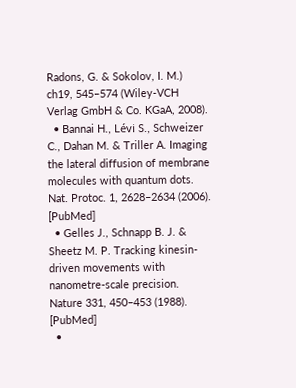Radons, G. & Sokolov, I. M.) ch19, 545–574 (Wiley-VCH Verlag GmbH & Co. KGaA, 2008).
  • Bannai H., Lévi S., Schweizer C., Dahan M. & Triller A. Imaging the lateral diffusion of membrane molecules with quantum dots. Nat. Protoc. 1, 2628–2634 (2006). [PubMed]
  • Gelles J., Schnapp B. J. & Sheetz M. P. Tracking kinesin-driven movements with nanometre-scale precision. Nature 331, 450–453 (1988). [PubMed]
  •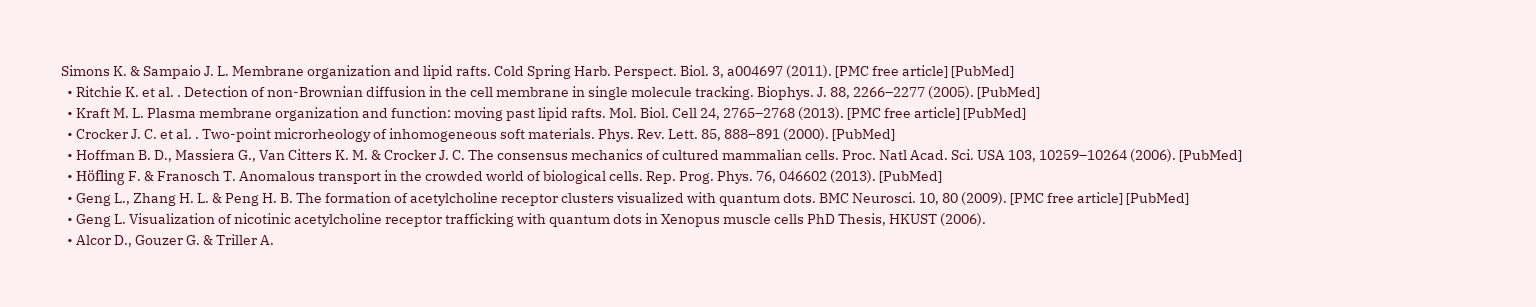Simons K. & Sampaio J. L. Membrane organization and lipid rafts. Cold Spring Harb. Perspect. Biol. 3, a004697 (2011). [PMC free article] [PubMed]
  • Ritchie K. et al. . Detection of non-Brownian diffusion in the cell membrane in single molecule tracking. Biophys. J. 88, 2266–2277 (2005). [PubMed]
  • Kraft M. L. Plasma membrane organization and function: moving past lipid rafts. Mol. Biol. Cell 24, 2765–2768 (2013). [PMC free article] [PubMed]
  • Crocker J. C. et al. . Two-point microrheology of inhomogeneous soft materials. Phys. Rev. Lett. 85, 888–891 (2000). [PubMed]
  • Hoffman B. D., Massiera G., Van Citters K. M. & Crocker J. C. The consensus mechanics of cultured mammalian cells. Proc. Natl Acad. Sci. USA 103, 10259–10264 (2006). [PubMed]
  • Höfling F. & Franosch T. Anomalous transport in the crowded world of biological cells. Rep. Prog. Phys. 76, 046602 (2013). [PubMed]
  • Geng L., Zhang H. L. & Peng H. B. The formation of acetylcholine receptor clusters visualized with quantum dots. BMC Neurosci. 10, 80 (2009). [PMC free article] [PubMed]
  • Geng L. Visualization of nicotinic acetylcholine receptor trafficking with quantum dots in Xenopus muscle cells PhD Thesis, HKUST (2006).
  • Alcor D., Gouzer G. & Triller A.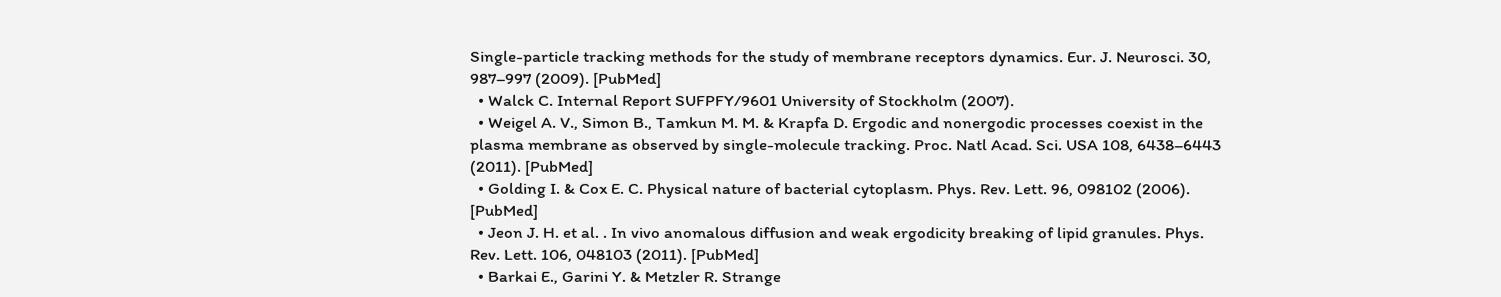Single-particle tracking methods for the study of membrane receptors dynamics. Eur. J. Neurosci. 30, 987–997 (2009). [PubMed]
  • Walck C. Internal Report SUFPFY/9601 University of Stockholm (2007).
  • Weigel A. V., Simon B., Tamkun M. M. & Krapfa D. Ergodic and nonergodic processes coexist in the plasma membrane as observed by single-molecule tracking. Proc. Natl Acad. Sci. USA 108, 6438–6443 (2011). [PubMed]
  • Golding I. & Cox E. C. Physical nature of bacterial cytoplasm. Phys. Rev. Lett. 96, 098102 (2006). [PubMed]
  • Jeon J. H. et al. . In vivo anomalous diffusion and weak ergodicity breaking of lipid granules. Phys. Rev. Lett. 106, 048103 (2011). [PubMed]
  • Barkai E., Garini Y. & Metzler R. Strange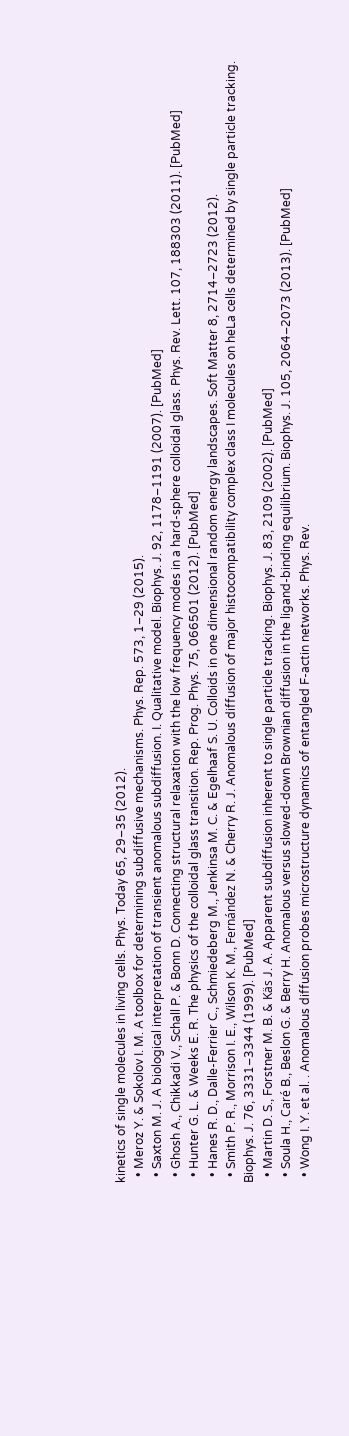kinetics of single molecules in living cells. Phys. Today 65, 29–35 (2012).
  • Meroz Y. & Sokolov I. M. A toolbox for determining subdiffusive mechanisms. Phys. Rep. 573, 1–29 (2015).
  • Saxton M. J. A biological interpretation of transient anomalous subdiffusion. I. Qualitative model. Biophys. J. 92, 1178–1191 (2007). [PubMed]
  • Ghosh A., Chikkadi V., Schall P. & Bonn D. Connecting structural relaxation with the low frequency modes in a hard-sphere colloidal glass. Phys. Rev. Lett. 107, 188303 (2011). [PubMed]
  • Hunter G. L. & Weeks E. R. The physics of the colloidal glass transition. Rep. Prog. Phys. 75, 066501 (2012). [PubMed]
  • Hanes R. D., Dalle-Ferrier C., Schmiedeberg M., Jenkinsa M. C. & Egelhaaf S. U. Colloids in one dimensional random energy landscapes. Soft Matter 8, 2714–2723 (2012).
  • Smith P. R., Morrison I. E., Wilson K. M., Fernández N. & Cherry R. J. Anomalous diffusion of major histocompatibility complex class I molecules on heLa cells determined by single particle tracking. Biophys. J. 76, 3331–3344 (1999). [PubMed]
  • Martin D. S., Forstner M. B. & Käs J. A. Apparent subdiffusion inherent to single particle tracking. Biophys. J. 83, 2109 (2002). [PubMed]
  • Soula H., Caré B., Beslon G. & Berry H. Anomalous versus slowed-down Brownian diffusion in the ligand-binding equilibrium. Biophys. J. 105, 2064–2073 (2013). [PubMed]
  • Wong I. Y. et al. . Anomalous diffusion probes microstructure dynamics of entangled F-actin networks. Phys. Rev.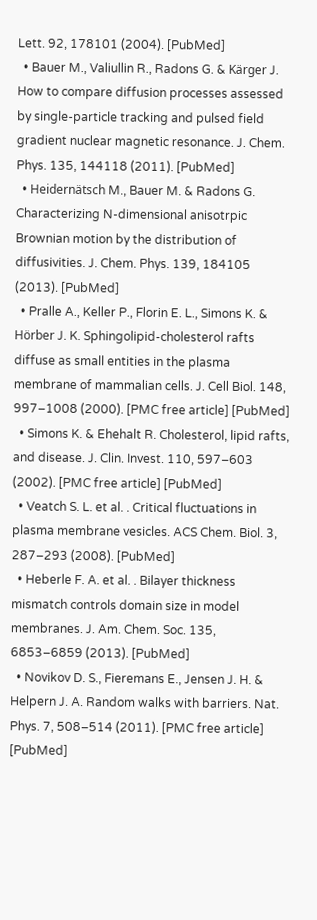Lett. 92, 178101 (2004). [PubMed]
  • Bauer M., Valiullin R., Radons G. & Kärger J. How to compare diffusion processes assessed by single-particle tracking and pulsed field gradient nuclear magnetic resonance. J. Chem. Phys. 135, 144118 (2011). [PubMed]
  • Heidernätsch M., Bauer M. & Radons G. Characterizing N-dimensional anisotrpic Brownian motion by the distribution of diffusivities. J. Chem. Phys. 139, 184105 (2013). [PubMed]
  • Pralle A., Keller P., Florin E. L., Simons K. & Hörber J. K. Sphingolipid-cholesterol rafts diffuse as small entities in the plasma membrane of mammalian cells. J. Cell Biol. 148, 997–1008 (2000). [PMC free article] [PubMed]
  • Simons K. & Ehehalt R. Cholesterol, lipid rafts, and disease. J. Clin. Invest. 110, 597–603 (2002). [PMC free article] [PubMed]
  • Veatch S. L. et al. . Critical fluctuations in plasma membrane vesicles. ACS Chem. Biol. 3, 287–293 (2008). [PubMed]
  • Heberle F. A. et al. . Bilayer thickness mismatch controls domain size in model membranes. J. Am. Chem. Soc. 135, 6853–6859 (2013). [PubMed]
  • Novikov D. S., Fieremans E., Jensen J. H. & Helpern J. A. Random walks with barriers. Nat. Phys. 7, 508–514 (2011). [PMC free article] [PubMed]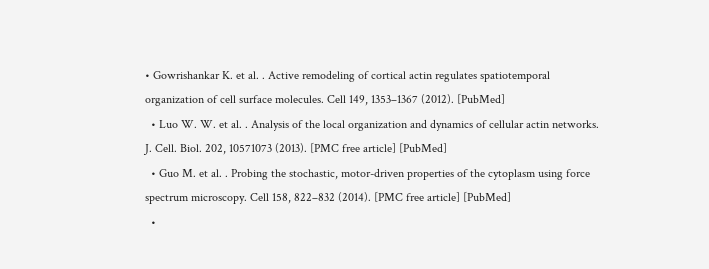• Gowrishankar K. et al. . Active remodeling of cortical actin regulates spatiotemporal organization of cell surface molecules. Cell 149, 1353–1367 (2012). [PubMed]
  • Luo W. W. et al. . Analysis of the local organization and dynamics of cellular actin networks. J. Cell. Biol. 202, 10571073 (2013). [PMC free article] [PubMed]
  • Guo M. et al. . Probing the stochastic, motor-driven properties of the cytoplasm using force spectrum microscopy. Cell 158, 822–832 (2014). [PMC free article] [PubMed]
  •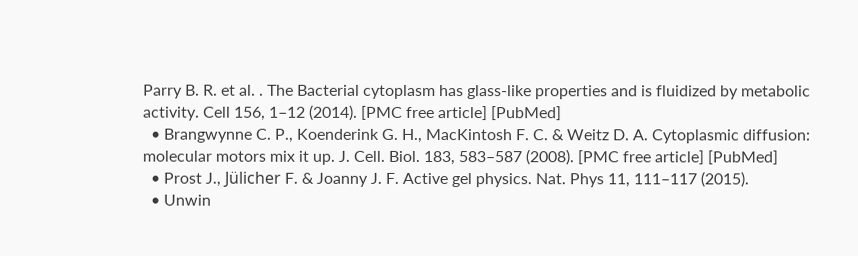Parry B. R. et al. . The Bacterial cytoplasm has glass-like properties and is fluidized by metabolic activity. Cell 156, 1–12 (2014). [PMC free article] [PubMed]
  • Brangwynne C. P., Koenderink G. H., MacKintosh F. C. & Weitz D. A. Cytoplasmic diffusion: molecular motors mix it up. J. Cell. Biol. 183, 583–587 (2008). [PMC free article] [PubMed]
  • Prost J., Jülicher F. & Joanny J. F. Active gel physics. Nat. Phys 11, 111–117 (2015).
  • Unwin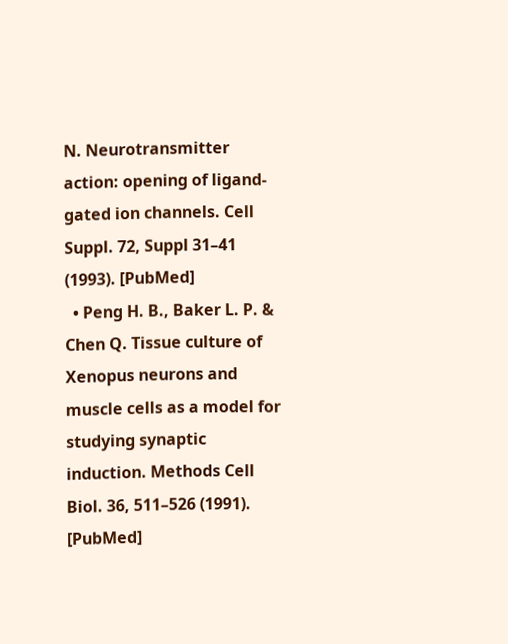N. Neurotransmitter action: opening of ligand-gated ion channels. Cell Suppl. 72, Suppl 31–41 (1993). [PubMed]
  • Peng H. B., Baker L. P. & Chen Q. Tissue culture of Xenopus neurons and muscle cells as a model for studying synaptic induction. Methods Cell Biol. 36, 511–526 (1991). [PubMed]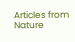Articles from Nature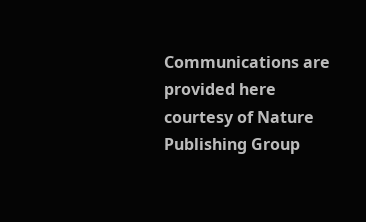Communications are provided here courtesy of Nature Publishing Group